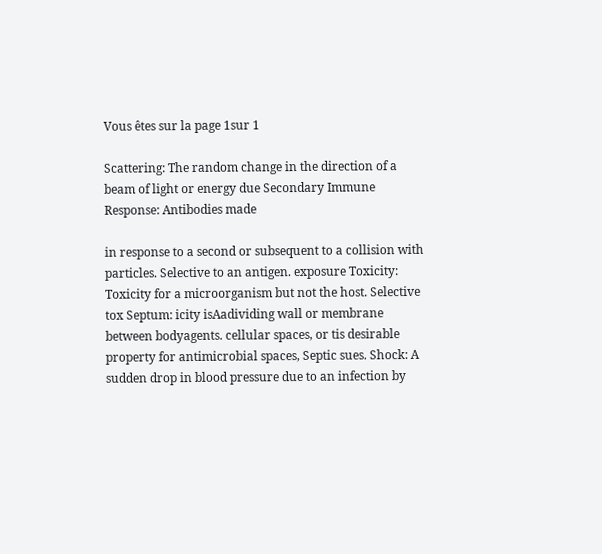Vous êtes sur la page 1sur 1

Scattering: The random change in the direction of a beam of light or energy due Secondary Immune Response: Antibodies made

in response to a second or subsequent to a collision with particles. Selective to an antigen. exposure Toxicity: Toxicity for a microorganism but not the host. Selective tox Septum: icity isAadividing wall or membrane between bodyagents. cellular spaces, or tis desirable property for antimicrobial spaces, Septic sues. Shock: A sudden drop in blood pressure due to an infection by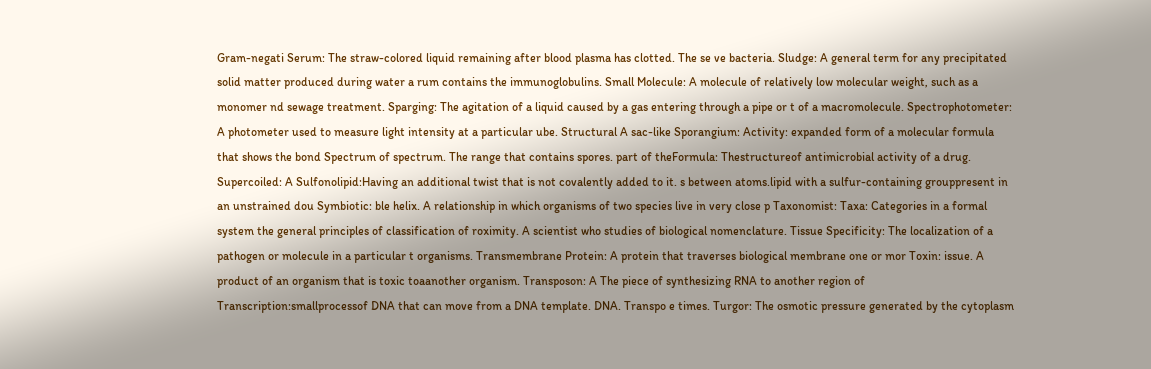Gram-negati Serum: The straw-colored liquid remaining after blood plasma has clotted. The se ve bacteria. Sludge: A general term for any precipitated solid matter produced during water a rum contains the immunoglobulins. Small Molecule: A molecule of relatively low molecular weight, such as a monomer nd sewage treatment. Sparging: The agitation of a liquid caused by a gas entering through a pipe or t of a macromolecule. Spectrophotometer: A photometer used to measure light intensity at a particular ube. Structural A sac-like Sporangium: Activity: expanded form of a molecular formula that shows the bond Spectrum of spectrum. The range that contains spores. part of theFormula: Thestructureof antimicrobial activity of a drug. Supercoiled: A Sulfonolipid:Having an additional twist that is not covalently added to it. s between atoms.lipid with a sulfur-containing grouppresent in an unstrained dou Symbiotic: ble helix. A relationship in which organisms of two species live in very close p Taxonomist: Taxa: Categories in a formal system the general principles of classification of roximity. A scientist who studies of biological nomenclature. Tissue Specificity: The localization of a pathogen or molecule in a particular t organisms. Transmembrane Protein: A protein that traverses biological membrane one or mor Toxin: issue. A product of an organism that is toxic toaanother organism. Transposon: A The piece of synthesizing RNA to another region of Transcription:smallprocessof DNA that can move from a DNA template. DNA. Transpo e times. Turgor: The osmotic pressure generated by the cytoplasm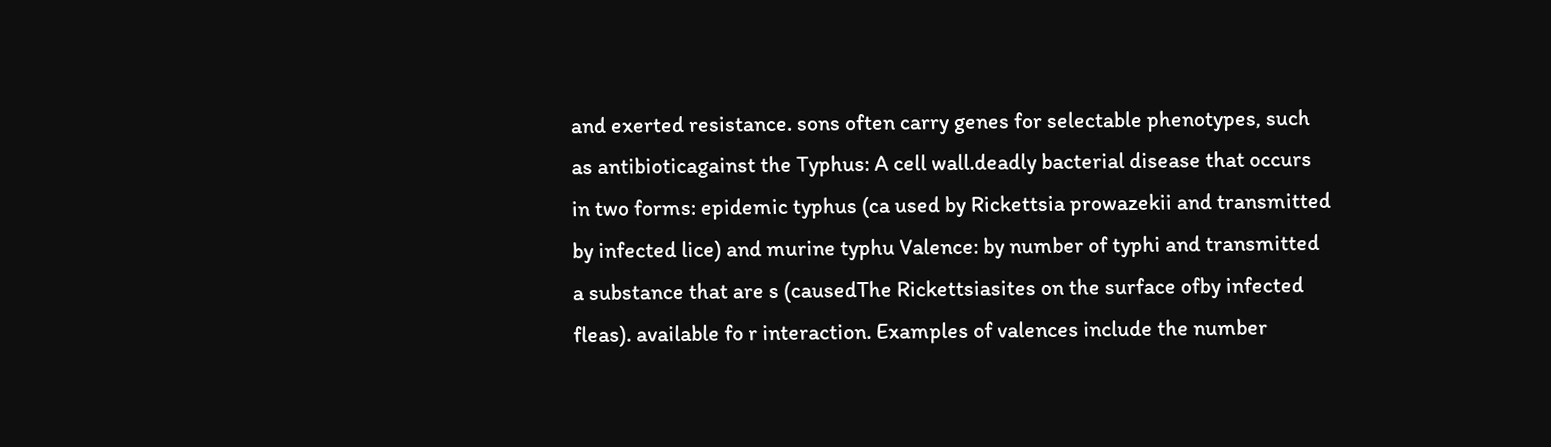and exerted resistance. sons often carry genes for selectable phenotypes, such as antibioticagainst the Typhus: A cell wall.deadly bacterial disease that occurs in two forms: epidemic typhus (ca used by Rickettsia prowazekii and transmitted by infected lice) and murine typhu Valence: by number of typhi and transmitted a substance that are s (causedThe Rickettsiasites on the surface ofby infected fleas). available fo r interaction. Examples of valences include the number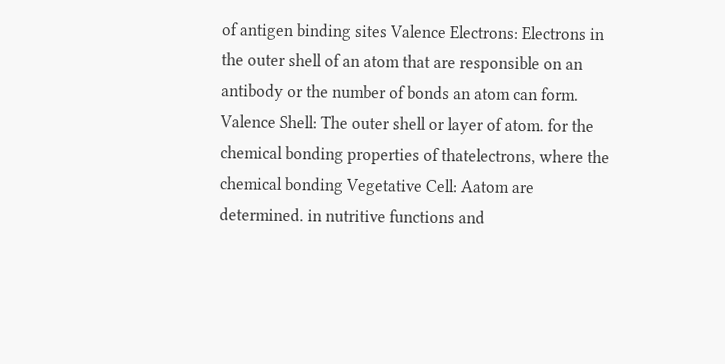of antigen binding sites Valence Electrons: Electrons in the outer shell of an atom that are responsible on an antibody or the number of bonds an atom can form. Valence Shell: The outer shell or layer of atom. for the chemical bonding properties of thatelectrons, where the chemical bonding Vegetative Cell: Aatom are determined. in nutritive functions and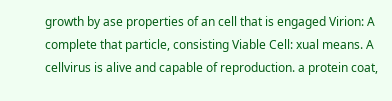growth by ase properties of an cell that is engaged Virion: A complete that particle, consisting Viable Cell: xual means. A cellvirus is alive and capable of reproduction. a protein coat,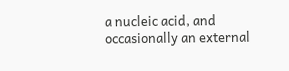a nucleic acid, and occasionally an external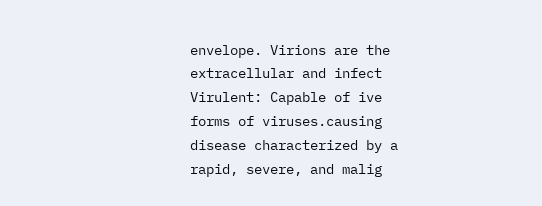envelope. Virions are the extracellular and infect Virulent: Capable of ive forms of viruses.causing disease characterized by a rapid, severe, and malig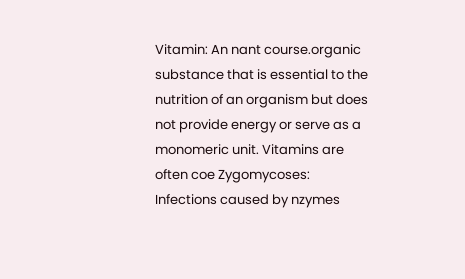Vitamin: An nant course.organic substance that is essential to the nutrition of an organism but does not provide energy or serve as a monomeric unit. Vitamins are often coe Zygomycoses: Infections caused by nzymes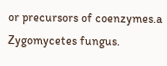or precursors of coenzymes.a Zygomycetes fungus.